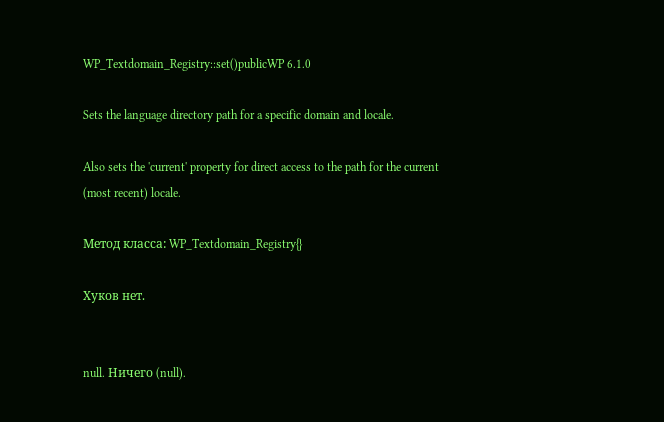WP_Textdomain_Registry::set()publicWP 6.1.0

Sets the language directory path for a specific domain and locale.

Also sets the 'current' property for direct access to the path for the current (most recent) locale.

Метод класса: WP_Textdomain_Registry{}

Хуков нет.


null. Ничего (null).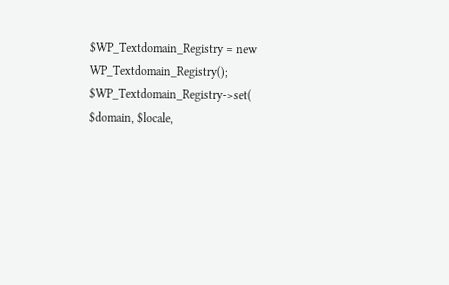$WP_Textdomain_Registry = new WP_Textdomain_Registry();
$WP_Textdomain_Registry->set( $domain, $locale,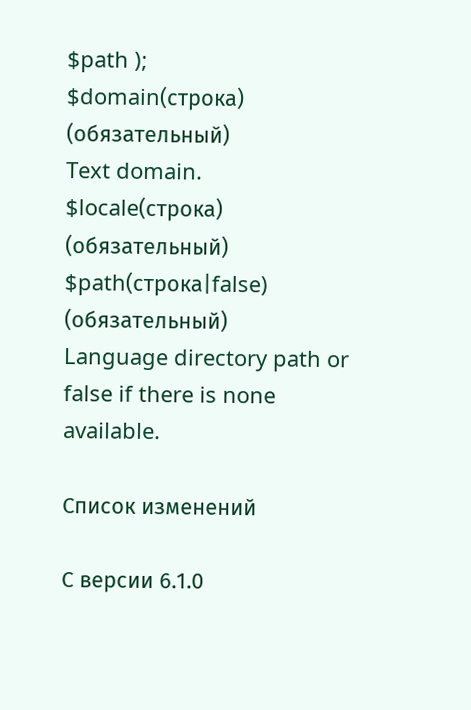$path );
$domain(строка) (обязательный)
Text domain.
$locale(строка) (обязательный)
$path(строка|false) (обязательный)
Language directory path or false if there is none available.

Список изменений

С версии 6.1.0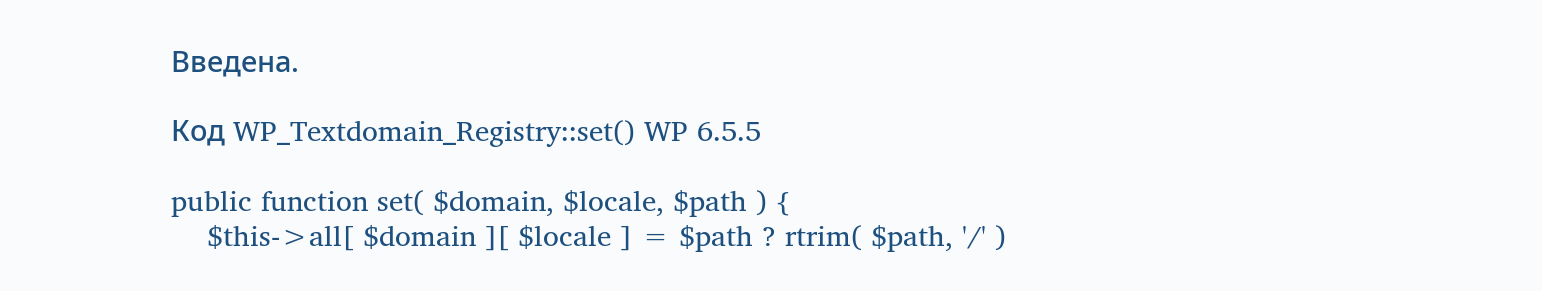Введена.

Код WP_Textdomain_Registry::set() WP 6.5.5

public function set( $domain, $locale, $path ) {
    $this->all[ $domain ][ $locale ] = $path ? rtrim( $path, '/' )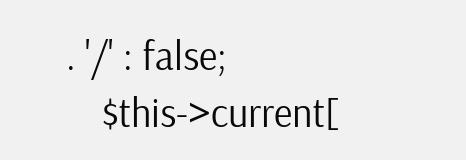. '/' : false;
    $this->current[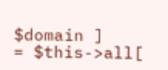$domain ]        = $this->all[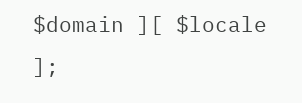$domain ][ $locale ];